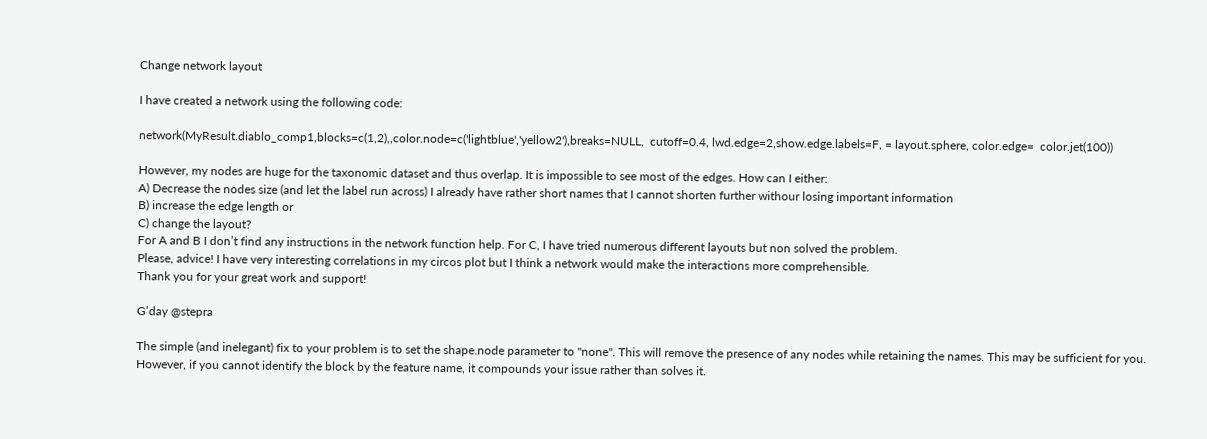Change network layout

I have created a network using the following code:

network(MyResult.diablo_comp1,blocks=c(1,2),,color.node=c('lightblue','yellow2'),breaks=NULL,  cutoff=0.4, lwd.edge=2,show.edge.labels=F, = layout.sphere, color.edge=  color.jet(100))

However, my nodes are huge for the taxonomic dataset and thus overlap. It is impossible to see most of the edges. How can I either:
A) Decrease the nodes size (and let the label run across) I already have rather short names that I cannot shorten further withour losing important information
B) increase the edge length or
C) change the layout?
For A and B I don’t find any instructions in the network function help. For C, I have tried numerous different layouts but non solved the problem.
Please, advice! I have very interesting correlations in my circos plot but I think a network would make the interactions more comprehensible.
Thank you for your great work and support!

G’day @stepra

The simple (and inelegant) fix to your problem is to set the shape.node parameter to "none". This will remove the presence of any nodes while retaining the names. This may be sufficient for you. However, if you cannot identify the block by the feature name, it compounds your issue rather than solves it.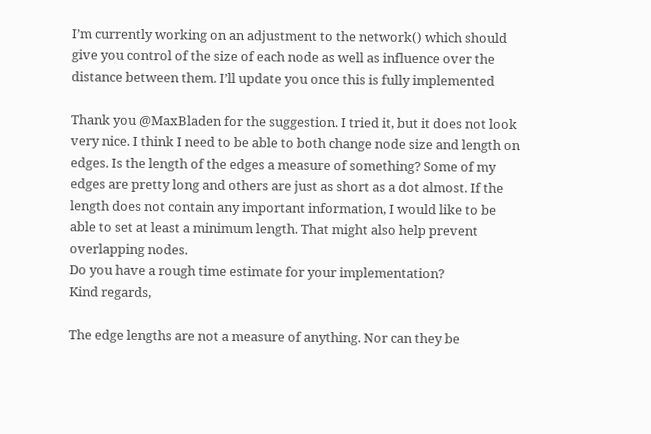I’m currently working on an adjustment to the network() which should give you control of the size of each node as well as influence over the distance between them. I’ll update you once this is fully implemented

Thank you @MaxBladen for the suggestion. I tried it, but it does not look very nice. I think I need to be able to both change node size and length on edges. Is the length of the edges a measure of something? Some of my edges are pretty long and others are just as short as a dot almost. If the length does not contain any important information, I would like to be able to set at least a minimum length. That might also help prevent overlapping nodes.
Do you have a rough time estimate for your implementation?
Kind regards,

The edge lengths are not a measure of anything. Nor can they be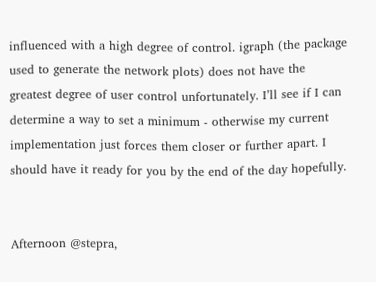influenced with a high degree of control. igraph (the package used to generate the network plots) does not have the greatest degree of user control unfortunately. I’ll see if I can determine a way to set a minimum - otherwise my current implementation just forces them closer or further apart. I should have it ready for you by the end of the day hopefully.


Afternoon @stepra,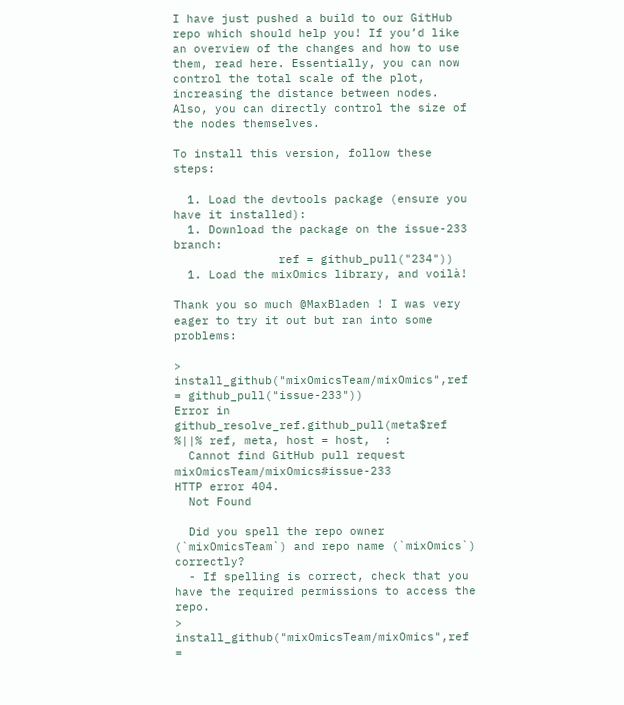I have just pushed a build to our GitHub repo which should help you! If you’d like an overview of the changes and how to use them, read here. Essentially, you can now control the total scale of the plot, increasing the distance between nodes. Also, you can directly control the size of the nodes themselves.

To install this version, follow these steps:

  1. Load the devtools package (ensure you have it installed):
  1. Download the package on the issue-233 branch:
               ref = github_pull("234"))
  1. Load the mixOmics library, and voilà!

Thank you so much @MaxBladen ! I was very eager to try it out but ran into some problems:

> install_github("mixOmicsTeam/mixOmics",ref = github_pull("issue-233"))
Error in github_resolve_ref.github_pull(meta$ref %||% ref, meta, host = host,  :
  Cannot find GitHub pull request mixOmicsTeam/mixOmics#issue-233
HTTP error 404.
  Not Found

  Did you spell the repo owner (`mixOmicsTeam`) and repo name (`mixOmics`) correctly?
  - If spelling is correct, check that you have the required permissions to access the repo.
> install_github("mixOmicsTeam/mixOmics",ref =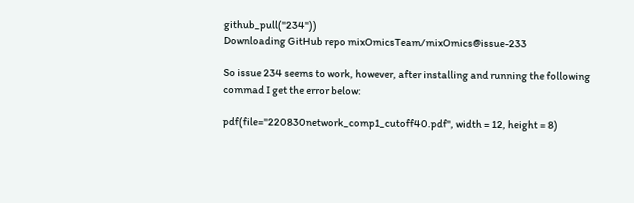github_pull("234"))
Downloading GitHub repo mixOmicsTeam/mixOmics@issue-233

So issue 234 seems to work, however, after installing and running the following commad I get the error below:

pdf(file="220830network_comp1_cutoff40.pdf", width = 12, height = 8)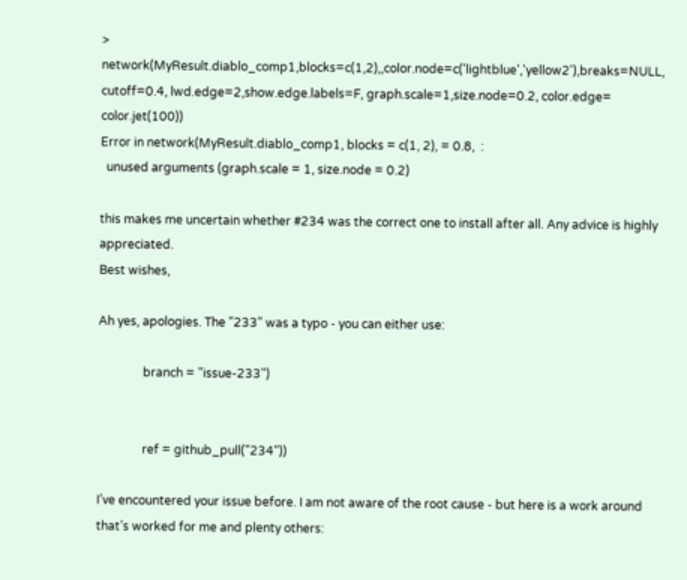> network(MyResult.diablo_comp1,blocks=c(1,2),,color.node=c('lightblue','yellow2'),breaks=NULL,  cutoff=0.4, lwd.edge=2,show.edge.labels=F, graph.scale=1,size.node=0.2, color.edge=  color.jet(100))
Error in network(MyResult.diablo_comp1, blocks = c(1, 2), = 0.8,  :
  unused arguments (graph.scale = 1, size.node = 0.2)

this makes me uncertain whether #234 was the correct one to install after all. Any advice is highly appreciated.
Best wishes,

Ah yes, apologies. The "233" was a typo - you can either use:

               branch = "issue-233")


               ref = github_pull("234"))

I’ve encountered your issue before. I am not aware of the root cause - but here is a work around that’s worked for me and plenty others: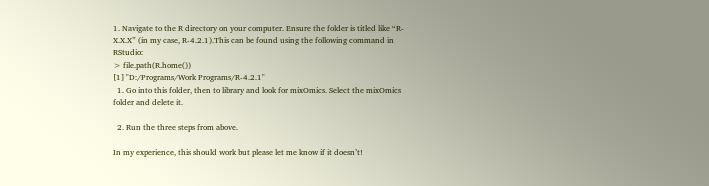1. Navigate to the R directory on your computer. Ensure the folder is titled like “R-X.X.X” (in my case, R-4.2.1).This can be found using the following command in RStudio:
> file.path(R.home())
[1] "D:/Programs/Work Programs/R-4.2.1"
  1. Go into this folder, then to library and look for mixOmics. Select the mixOmics folder and delete it.

  2. Run the three steps from above.

In my experience, this should work but please let me know if it doesn’t!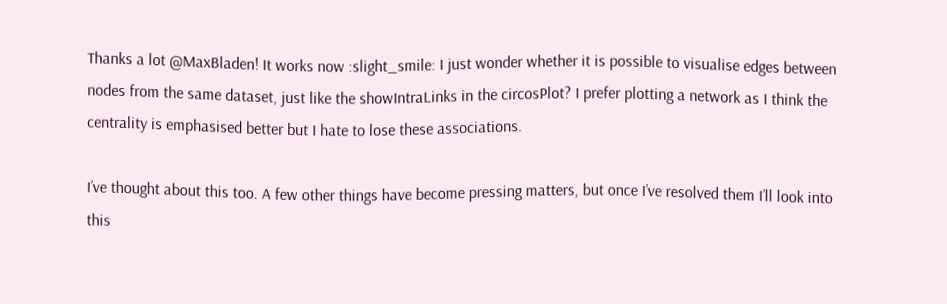Thanks a lot @MaxBladen! It works now :slight_smile: I just wonder whether it is possible to visualise edges between nodes from the same dataset, just like the showIntraLinks in the circosPlot? I prefer plotting a network as I think the centrality is emphasised better but I hate to lose these associations.

I’ve thought about this too. A few other things have become pressing matters, but once I’ve resolved them I’ll look into this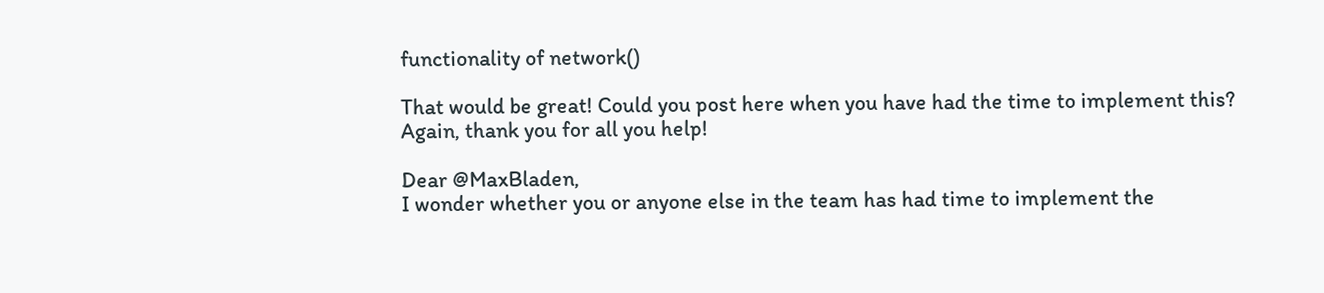functionality of network()

That would be great! Could you post here when you have had the time to implement this?
Again, thank you for all you help!

Dear @MaxBladen,
I wonder whether you or anyone else in the team has had time to implement the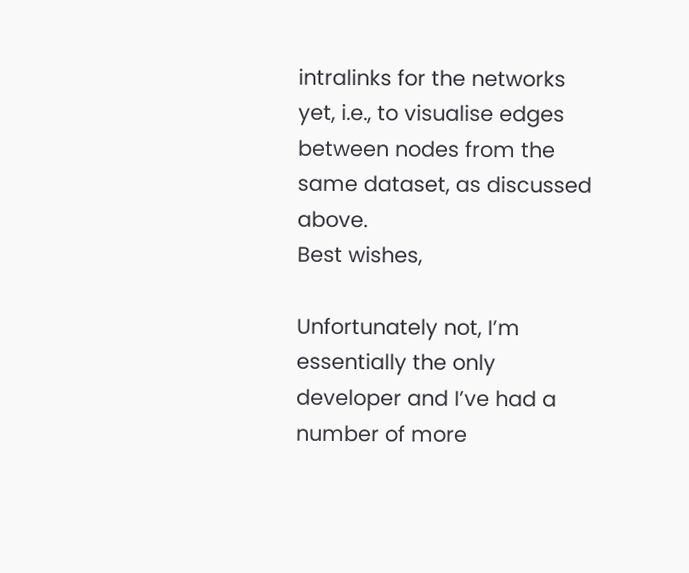intralinks for the networks yet, i.e., to visualise edges between nodes from the same dataset, as discussed above.
Best wishes,

Unfortunately not, I’m essentially the only developer and I’ve had a number of more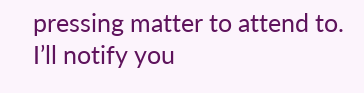pressing matter to attend to. I’ll notify you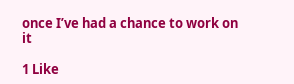once I’ve had a chance to work on it

1 Like